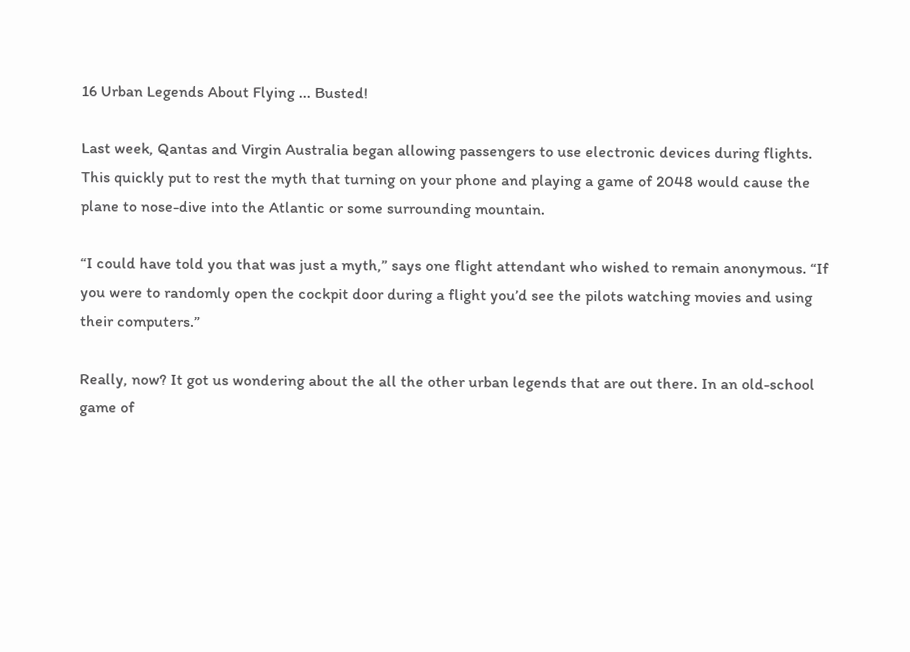16 Urban Legends About Flying ... Busted!

Last week, Qantas and Virgin Australia began allowing passengers to use electronic devices during flights. This quickly put to rest the myth that turning on your phone and playing a game of 2048 would cause the plane to nose-dive into the Atlantic or some surrounding mountain.

“I could have told you that was just a myth,” says one flight attendant who wished to remain anonymous. “If you were to randomly open the cockpit door during a flight you’d see the pilots watching movies and using their computers.”

Really, now? It got us wondering about the all the other urban legends that are out there. In an old-school game of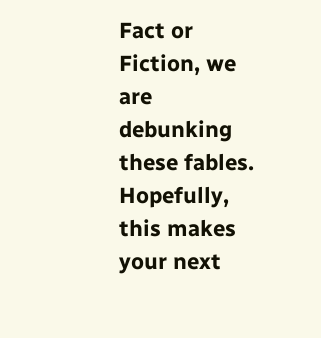Fact or Fiction, we are debunking these fables. Hopefully, this makes your next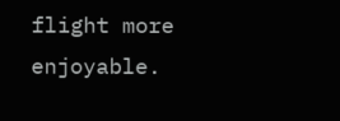flight more enjoyable.